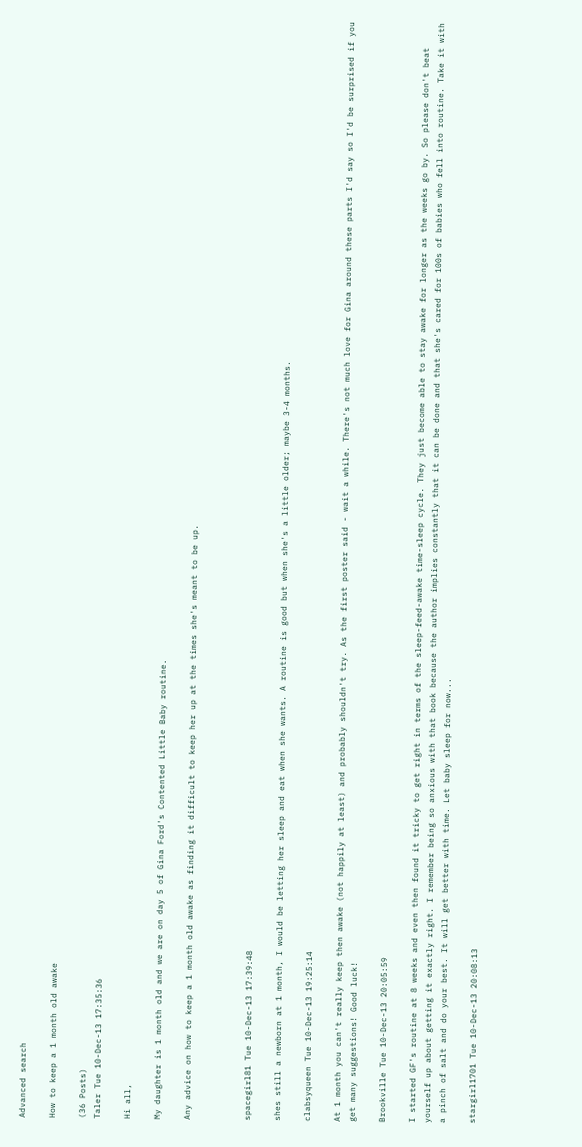Advanced search

How to keep a 1 month old awake

(36 Posts)
Taler Tue 10-Dec-13 17:35:36

Hi all,

My daughter is 1 month old and we are on day 5 of Gina Ford's Contented Little Baby routine.

Any advice on how to keep a 1 month old awake as finding it difficult to keep her up at the times she's meant to be up.



spacegirl81 Tue 10-Dec-13 17:39:48

shes still a newborn at 1 month, I would be letting her sleep and eat when she wants. A routine is good but when she's a little older; maybe 3-4 months.

clabsyqueen Tue 10-Dec-13 19:25:14

At 1 month you can't really keep then awake (not happily at least) and probably shouldn't try. As the first poster said - wait a while. There's not much love for Gina around these parts I'd say so I'd be surprised if you get many suggestions! Good luck!

Brookville Tue 10-Dec-13 20:05:59

I started GF's routine at 8 weeks and even then found it tricky to get right in terms of the sleep-feed-awake time-sleep cycle. They just become able to stay awake for longer as the weeks go by. So please don't beat yourself up about getting it exactly right. I remember being so anxious with that book because the author implies constantly that it can be done and that she's cared for 100s of babies who fell into routine. Take it with a pinch of salt and do your best. It will get better with time. Let baby sleep for now...

stargirl1701 Tue 10-Dec-13 20:08:13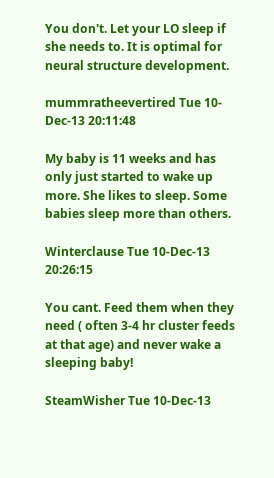You don't. Let your LO sleep if she needs to. It is optimal for neural structure development.

mummratheevertired Tue 10-Dec-13 20:11:48

My baby is 11 weeks and has only just started to wake up more. She likes to sleep. Some babies sleep more than others.

Winterclause Tue 10-Dec-13 20:26:15

You cant. Feed them when they need ( often 3-4 hr cluster feeds at that age) and never wake a sleeping baby!

SteamWisher Tue 10-Dec-13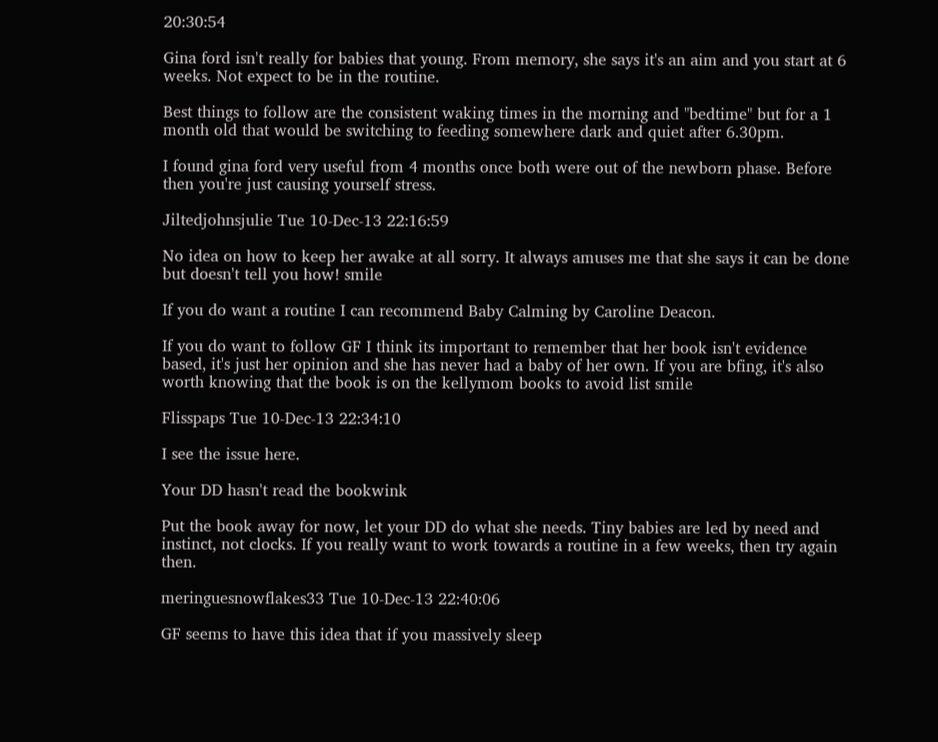20:30:54

Gina ford isn't really for babies that young. From memory, she says it's an aim and you start at 6 weeks. Not expect to be in the routine.

Best things to follow are the consistent waking times in the morning and "bedtime" but for a 1 month old that would be switching to feeding somewhere dark and quiet after 6.30pm.

I found gina ford very useful from 4 months once both were out of the newborn phase. Before then you're just causing yourself stress.

Jiltedjohnsjulie Tue 10-Dec-13 22:16:59

No idea on how to keep her awake at all sorry. It always amuses me that she says it can be done but doesn't tell you how! smile

If you do want a routine I can recommend Baby Calming by Caroline Deacon.

If you do want to follow GF I think its important to remember that her book isn't evidence based, it's just her opinion and she has never had a baby of her own. If you are bfing, it's also worth knowing that the book is on the kellymom books to avoid list smile

Flisspaps Tue 10-Dec-13 22:34:10

I see the issue here.

Your DD hasn't read the bookwink

Put the book away for now, let your DD do what she needs. Tiny babies are led by need and instinct, not clocks. If you really want to work towards a routine in a few weeks, then try again then.

meringuesnowflakes33 Tue 10-Dec-13 22:40:06

GF seems to have this idea that if you massively sleep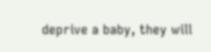deprive a baby, they will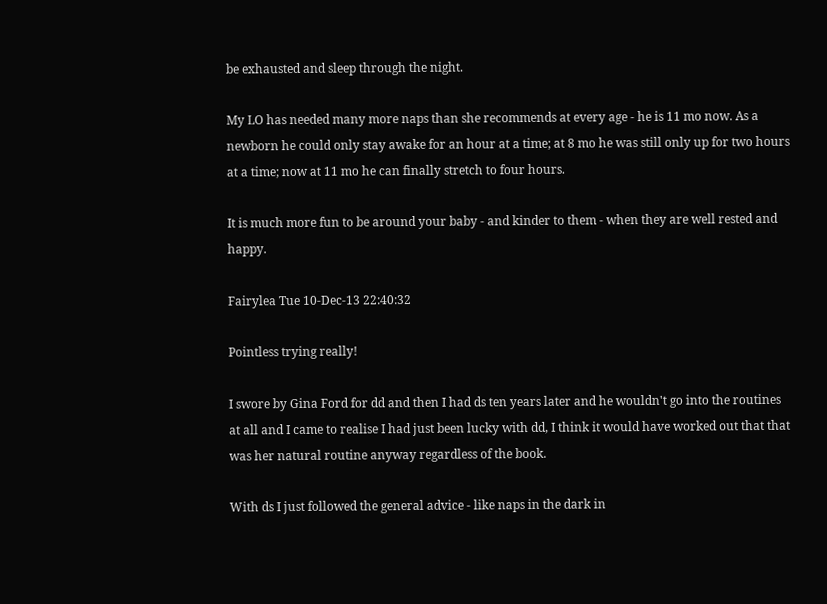be exhausted and sleep through the night.

My LO has needed many more naps than she recommends at every age - he is 11 mo now. As a newborn he could only stay awake for an hour at a time; at 8 mo he was still only up for two hours at a time; now at 11 mo he can finally stretch to four hours.

It is much more fun to be around your baby - and kinder to them - when they are well rested and happy.

Fairylea Tue 10-Dec-13 22:40:32

Pointless trying really!

I swore by Gina Ford for dd and then I had ds ten years later and he wouldn't go into the routines at all and I came to realise I had just been lucky with dd, I think it would have worked out that that was her natural routine anyway regardless of the book.

With ds I just followed the general advice - like naps in the dark in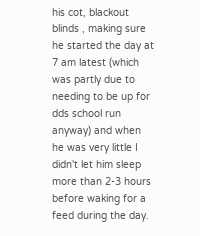his cot, blackout blinds , making sure he started the day at 7 am latest (which was partly due to needing to be up for dds school run anyway) and when he was very little I didn't let him sleep more than 2-3 hours before waking for a feed during the day.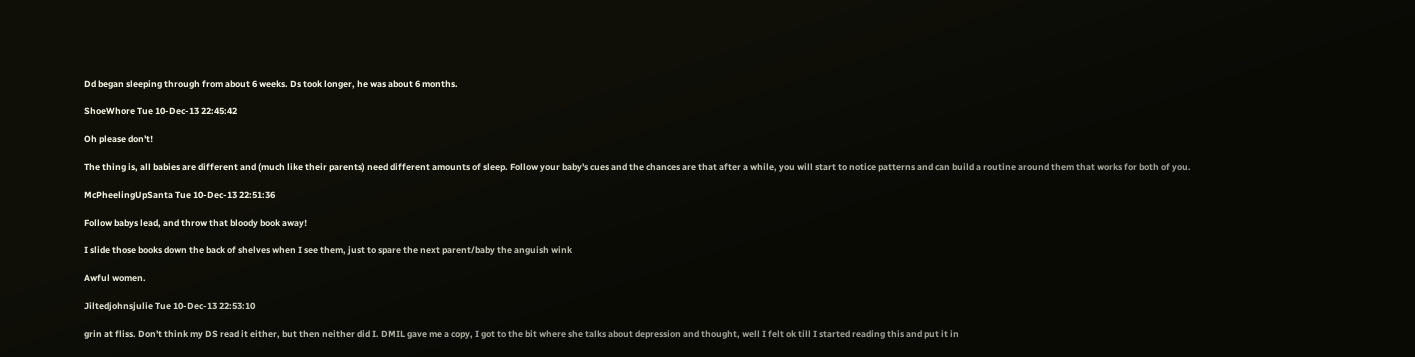Dd began sleeping through from about 6 weeks. Ds took longer, he was about 6 months.

ShoeWhore Tue 10-Dec-13 22:45:42

Oh please don't!

The thing is, all babies are different and (much like their parents) need different amounts of sleep. Follow your baby's cues and the chances are that after a while, you will start to notice patterns and can build a routine around them that works for both of you.

McPheelingUpSanta Tue 10-Dec-13 22:51:36

Follow babys lead, and throw that bloody book away!

I slide those books down the back of shelves when I see them, just to spare the next parent/baby the anguish wink

Awful women.

Jiltedjohnsjulie Tue 10-Dec-13 22:53:10

grin at fliss. Don't think my DS read it either, but then neither did I. DMIL gave me a copy, I got to the bit where she talks about depression and thought, well I felt ok till I started reading this and put it in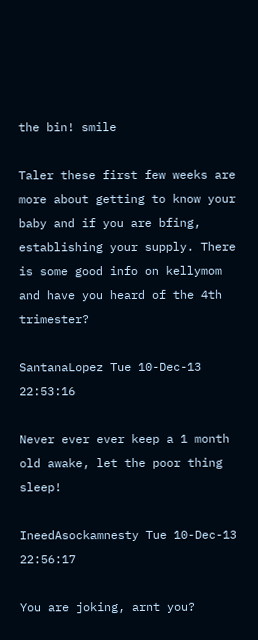the bin! smile

Taler these first few weeks are more about getting to know your baby and if you are bfing, establishing your supply. There is some good info on kellymom and have you heard of the 4th trimester?

SantanaLopez Tue 10-Dec-13 22:53:16

Never ever ever keep a 1 month old awake, let the poor thing sleep!

IneedAsockamnesty Tue 10-Dec-13 22:56:17

You are joking, arnt you?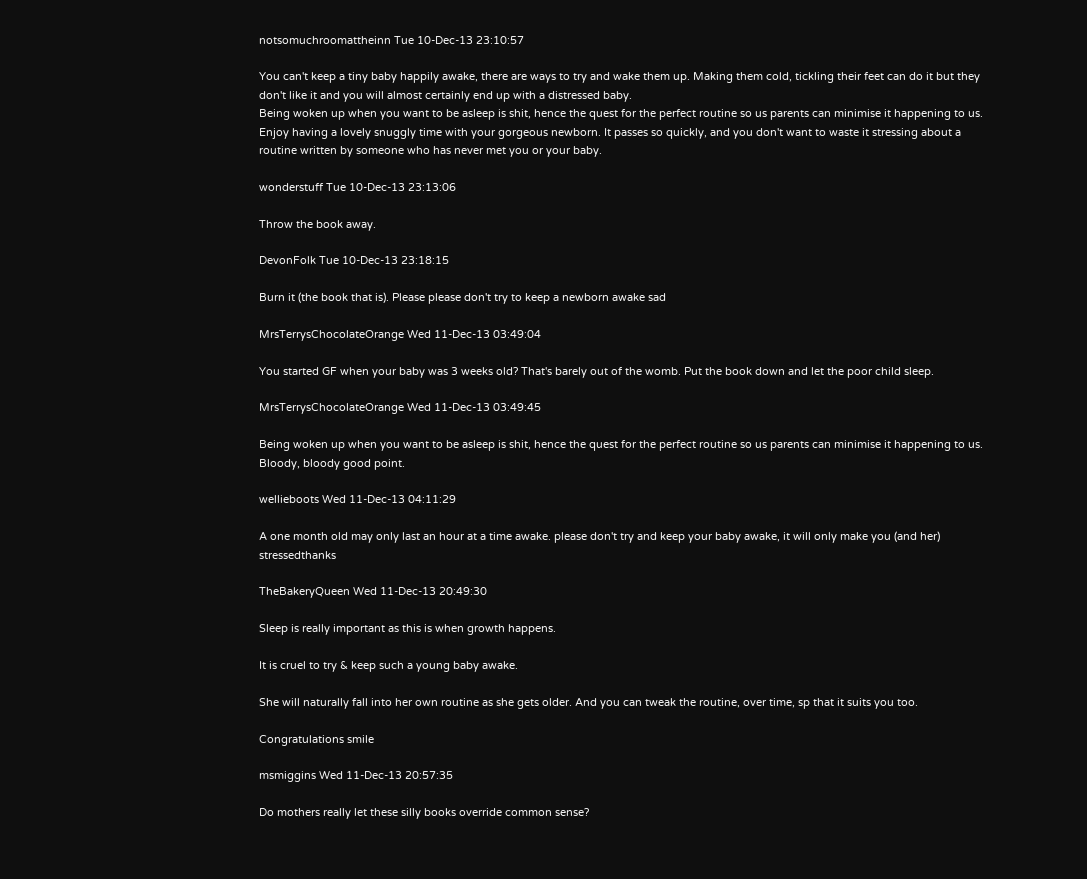notsomuchroomattheinn Tue 10-Dec-13 23:10:57

You can't keep a tiny baby happily awake, there are ways to try and wake them up. Making them cold, tickling their feet can do it but they don't like it and you will almost certainly end up with a distressed baby.
Being woken up when you want to be asleep is shit, hence the quest for the perfect routine so us parents can minimise it happening to us.
Enjoy having a lovely snuggly time with your gorgeous newborn. It passes so quickly, and you don't want to waste it stressing about a routine written by someone who has never met you or your baby.

wonderstuff Tue 10-Dec-13 23:13:06

Throw the book away.

DevonFolk Tue 10-Dec-13 23:18:15

Burn it (the book that is). Please please don't try to keep a newborn awake sad

MrsTerrysChocolateOrange Wed 11-Dec-13 03:49:04

You started GF when your baby was 3 weeks old? That's barely out of the womb. Put the book down and let the poor child sleep.

MrsTerrysChocolateOrange Wed 11-Dec-13 03:49:45

Being woken up when you want to be asleep is shit, hence the quest for the perfect routine so us parents can minimise it happening to us. Bloody, bloody good point.

wellieboots Wed 11-Dec-13 04:11:29

A one month old may only last an hour at a time awake. please don't try and keep your baby awake, it will only make you (and her) stressedthanks

TheBakeryQueen Wed 11-Dec-13 20:49:30

Sleep is really important as this is when growth happens.

It is cruel to try & keep such a young baby awake.

She will naturally fall into her own routine as she gets older. And you can tweak the routine, over time, sp that it suits you too.

Congratulations smile

msmiggins Wed 11-Dec-13 20:57:35

Do mothers really let these silly books override common sense?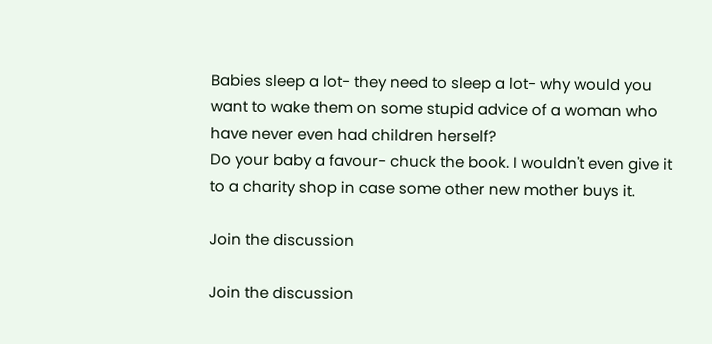Babies sleep a lot- they need to sleep a lot- why would you want to wake them on some stupid advice of a woman who have never even had children herself?
Do your baby a favour- chuck the book. I wouldn't even give it to a charity shop in case some other new mother buys it.

Join the discussion

Join the discussion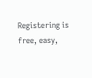Registering is free, easy,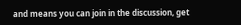and means you can join in the discussion, get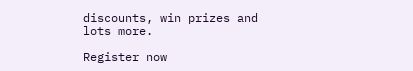discounts, win prizes and lots more.

Register now